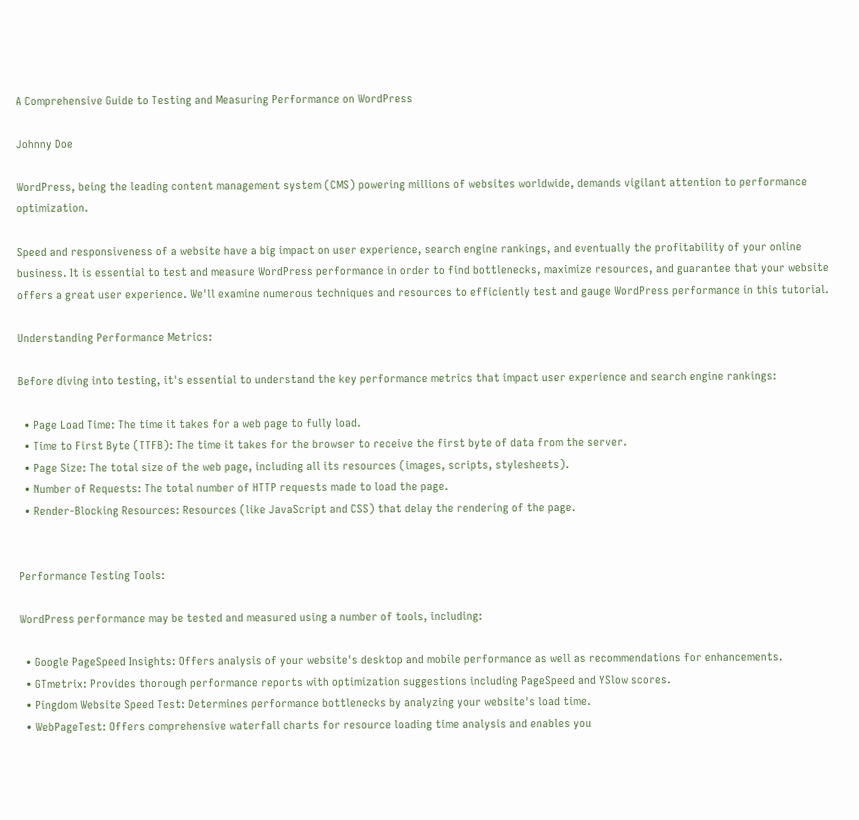A Comprehensive Guide to Testing and Measuring Performance on WordPress

Johnny Doe

WordPress, being the leading content management system (CMS) powering millions of websites worldwide, demands vigilant attention to performance optimization.

Speed and responsiveness of a website have a big impact on user experience, search engine rankings, and eventually the profitability of your online business. It is essential to test and measure WordPress performance in order to find bottlenecks, maximize resources, and guarantee that your website offers a great user experience. We'll examine numerous techniques and resources to efficiently test and gauge WordPress performance in this tutorial.

Understanding Performance Metrics:

Before diving into testing, it's essential to understand the key performance metrics that impact user experience and search engine rankings:

  • Page Load Time: The time it takes for a web page to fully load.
  • Time to First Byte (TTFB): The time it takes for the browser to receive the first byte of data from the server.
  • Page Size: The total size of the web page, including all its resources (images, scripts, stylesheets).
  • Number of Requests: The total number of HTTP requests made to load the page.
  • Render-Blocking Resources: Resources (like JavaScript and CSS) that delay the rendering of the page.


Performance Testing Tools:

WordPress performance may be tested and measured using a number of tools, including:

  • Google PageSpeed Insights: Offers analysis of your website's desktop and mobile performance as well as recommendations for enhancements.
  • GTmetrix: Provides thorough performance reports with optimization suggestions including PageSpeed and YSlow scores.
  • Pingdom Website Speed Test: Determines performance bottlenecks by analyzing your website's load time.
  • WebPageTest: Offers comprehensive waterfall charts for resource loading time analysis and enables you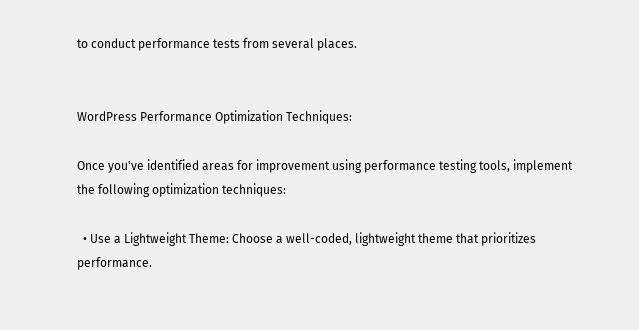to conduct performance tests from several places.


WordPress Performance Optimization Techniques:

Once you've identified areas for improvement using performance testing tools, implement the following optimization techniques:

  • Use a Lightweight Theme: Choose a well-coded, lightweight theme that prioritizes performance.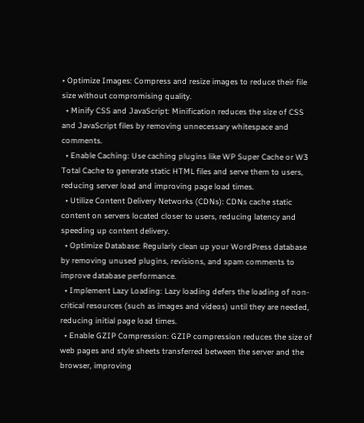• Optimize Images: Compress and resize images to reduce their file size without compromising quality.
  • Minify CSS and JavaScript: Minification reduces the size of CSS and JavaScript files by removing unnecessary whitespace and comments.
  • Enable Caching: Use caching plugins like WP Super Cache or W3 Total Cache to generate static HTML files and serve them to users, reducing server load and improving page load times.
  • Utilize Content Delivery Networks (CDNs): CDNs cache static content on servers located closer to users, reducing latency and speeding up content delivery.
  • Optimize Database: Regularly clean up your WordPress database by removing unused plugins, revisions, and spam comments to improve database performance.
  • Implement Lazy Loading: Lazy loading defers the loading of non-critical resources (such as images and videos) until they are needed, reducing initial page load times.
  • Enable GZIP Compression: GZIP compression reduces the size of web pages and style sheets transferred between the server and the browser, improving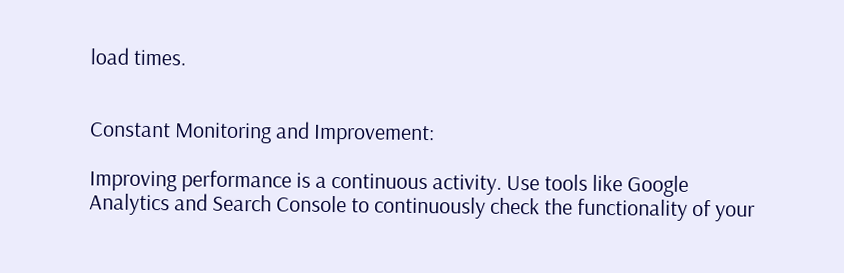load times.


Constant Monitoring and Improvement:

Improving performance is a continuous activity. Use tools like Google Analytics and Search Console to continuously check the functionality of your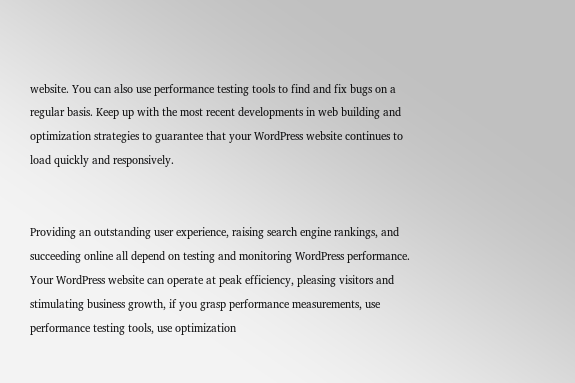website. You can also use performance testing tools to find and fix bugs on a regular basis. Keep up with the most recent developments in web building and optimization strategies to guarantee that your WordPress website continues to load quickly and responsively.


Providing an outstanding user experience, raising search engine rankings, and succeeding online all depend on testing and monitoring WordPress performance. Your WordPress website can operate at peak efficiency, pleasing visitors and stimulating business growth, if you grasp performance measurements, use performance testing tools, use optimization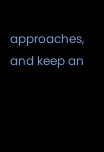approaches, and keep an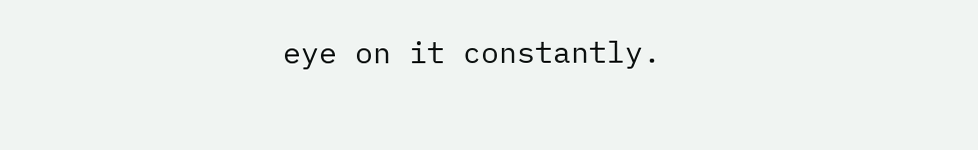eye on it constantly.